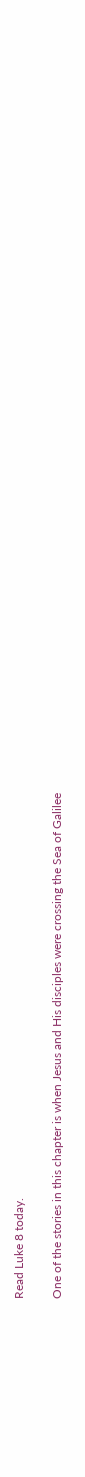Read Luke 8 today.

One of the stories in this chapter is when Jesus and His disciples were crossing the Sea of Galilee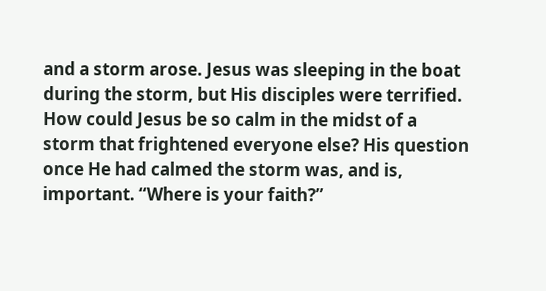and a storm arose. Jesus was sleeping in the boat during the storm, but His disciples were terrified. How could Jesus be so calm in the midst of a storm that frightened everyone else? His question once He had calmed the storm was, and is, important. “Where is your faith?”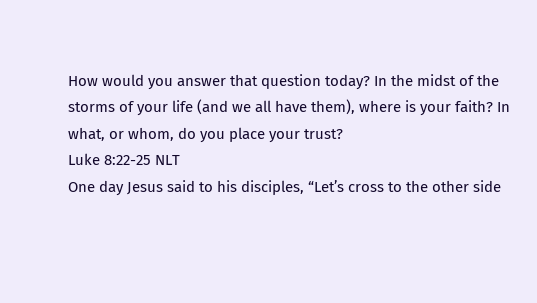How would you answer that question today? In the midst of the storms of your life (and we all have them), where is your faith? In what, or whom, do you place your trust?
Luke 8:22-25 NLT
One day Jesus said to his disciples, “Let’s cross to the other side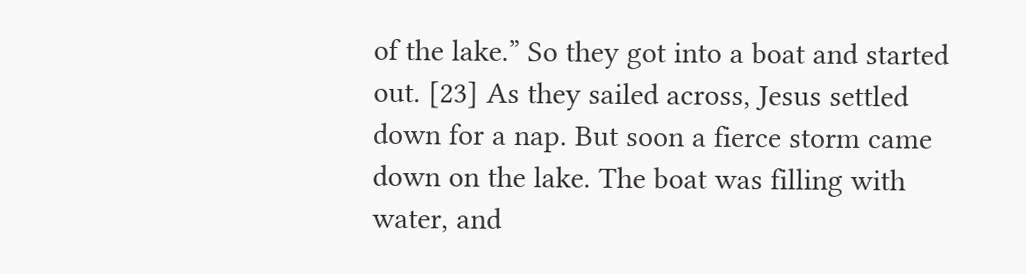of the lake.” So they got into a boat and started out. [23] As they sailed across, Jesus settled down for a nap. But soon a fierce storm came down on the lake. The boat was filling with water, and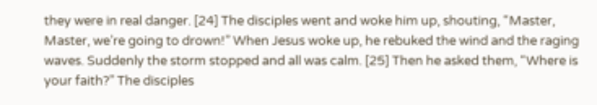they were in real danger. [24] The disciples went and woke him up, shouting, “Master, Master, we’re going to drown!” When Jesus woke up, he rebuked the wind and the raging waves. Suddenly the storm stopped and all was calm. [25] Then he asked them, “Where is your faith?” The disciples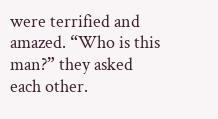were terrified and amazed. “Who is this man?” they asked each other.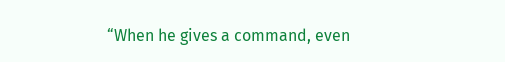“When he gives a command, even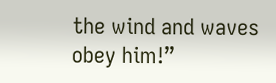the wind and waves obey him!”